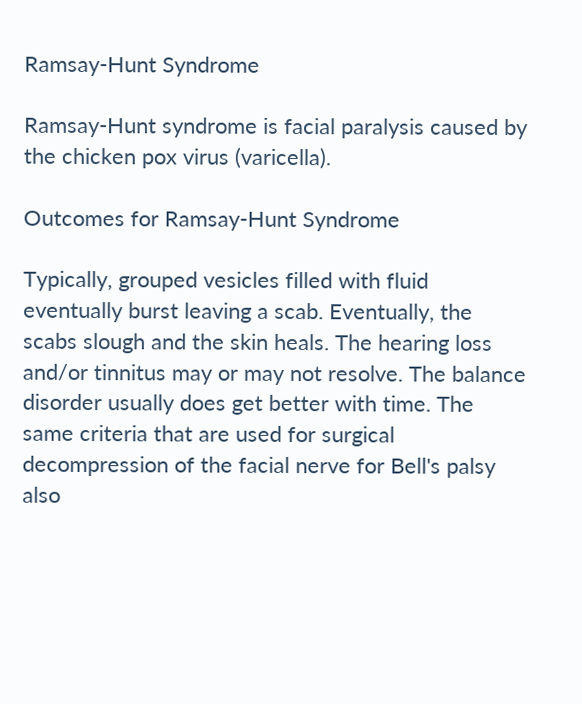Ramsay-Hunt Syndrome

Ramsay-Hunt syndrome is facial paralysis caused by the chicken pox virus (varicella).

Outcomes for Ramsay-Hunt Syndrome

Typically, grouped vesicles filled with fluid eventually burst leaving a scab. Eventually, the scabs slough and the skin heals. The hearing loss and/or tinnitus may or may not resolve. The balance disorder usually does get better with time. The same criteria that are used for surgical decompression of the facial nerve for Bell's palsy also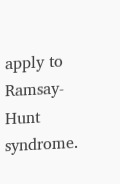apply to Ramsay-Hunt syndrome.